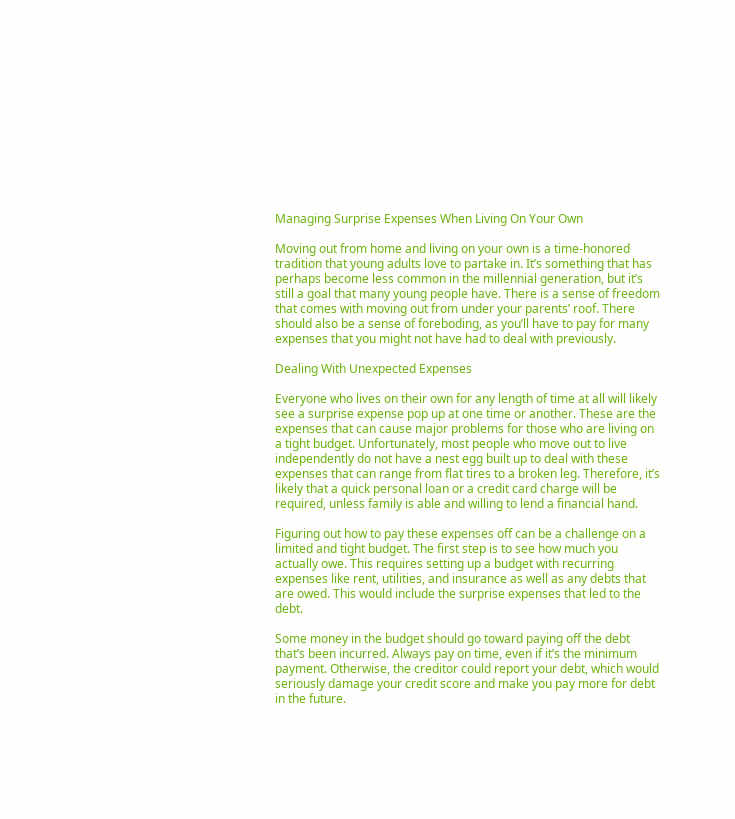Managing Surprise Expenses When Living On Your Own

Moving out from home and living on your own is a time-honored tradition that young adults love to partake in. It’s something that has perhaps become less common in the millennial generation, but it’s still a goal that many young people have. There is a sense of freedom that comes with moving out from under your parents’ roof. There should also be a sense of foreboding, as you’ll have to pay for many expenses that you might not have had to deal with previously.

Dealing With Unexpected Expenses

Everyone who lives on their own for any length of time at all will likely see a surprise expense pop up at one time or another. These are the expenses that can cause major problems for those who are living on a tight budget. Unfortunately, most people who move out to live independently do not have a nest egg built up to deal with these expenses that can range from flat tires to a broken leg. Therefore, it’s likely that a quick personal loan or a credit card charge will be required, unless family is able and willing to lend a financial hand.

Figuring out how to pay these expenses off can be a challenge on a limited and tight budget. The first step is to see how much you actually owe. This requires setting up a budget with recurring expenses like rent, utilities, and insurance as well as any debts that are owed. This would include the surprise expenses that led to the debt.

Some money in the budget should go toward paying off the debt that’s been incurred. Always pay on time, even if it’s the minimum payment. Otherwise, the creditor could report your debt, which would seriously damage your credit score and make you pay more for debt in the future.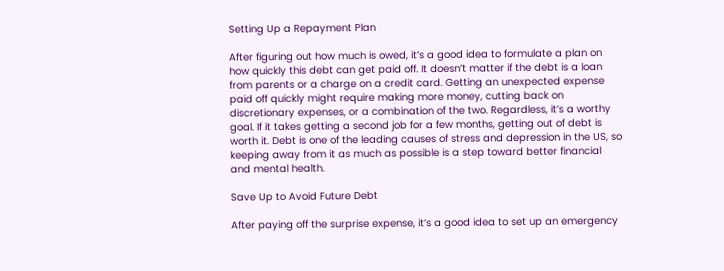Setting Up a Repayment Plan

After figuring out how much is owed, it’s a good idea to formulate a plan on how quickly this debt can get paid off. It doesn’t matter if the debt is a loan from parents or a charge on a credit card. Getting an unexpected expense paid off quickly might require making more money, cutting back on discretionary expenses, or a combination of the two. Regardless, it’s a worthy goal. If it takes getting a second job for a few months, getting out of debt is worth it. Debt is one of the leading causes of stress and depression in the US, so keeping away from it as much as possible is a step toward better financial and mental health.

Save Up to Avoid Future Debt

After paying off the surprise expense, it’s a good idea to set up an emergency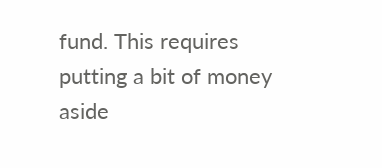fund. This requires putting a bit of money aside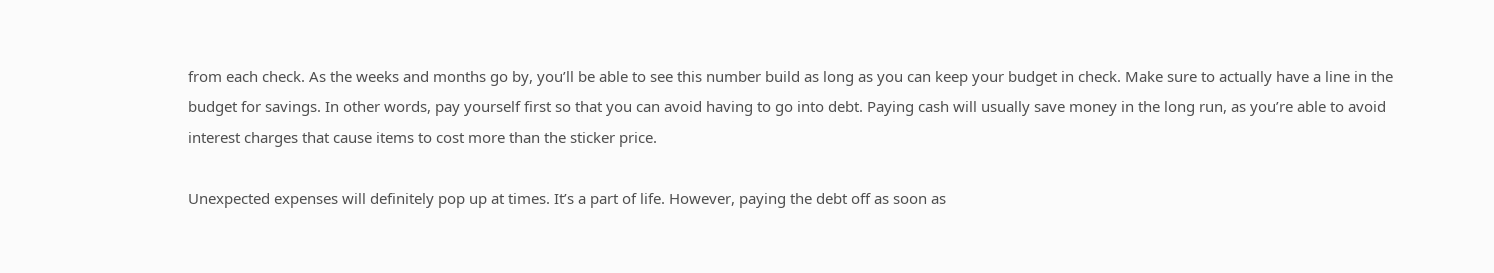from each check. As the weeks and months go by, you’ll be able to see this number build as long as you can keep your budget in check. Make sure to actually have a line in the budget for savings. In other words, pay yourself first so that you can avoid having to go into debt. Paying cash will usually save money in the long run, as you’re able to avoid interest charges that cause items to cost more than the sticker price.

Unexpected expenses will definitely pop up at times. It’s a part of life. However, paying the debt off as soon as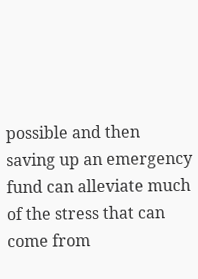possible and then saving up an emergency fund can alleviate much of the stress that can come from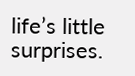life’s little surprises.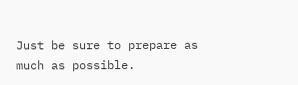Just be sure to prepare as much as possible.